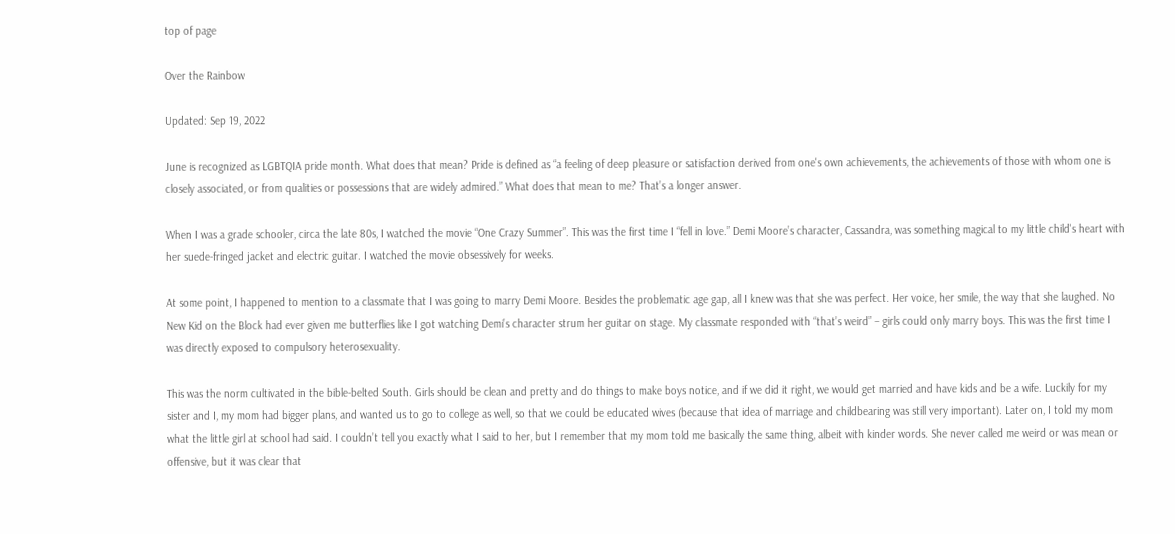top of page

Over the Rainbow

Updated: Sep 19, 2022

June is recognized as LGBTQIA pride month. What does that mean? Pride is defined as “a feeling of deep pleasure or satisfaction derived from one's own achievements, the achievements of those with whom one is closely associated, or from qualities or possessions that are widely admired.” What does that mean to me? That’s a longer answer.

When I was a grade schooler, circa the late 80s, I watched the movie “One Crazy Summer”. This was the first time I “fell in love.” Demi Moore’s character, Cassandra, was something magical to my little child's heart with her suede-fringed jacket and electric guitar. I watched the movie obsessively for weeks.

At some point, I happened to mention to a classmate that I was going to marry Demi Moore. Besides the problematic age gap, all I knew was that she was perfect. Her voice, her smile, the way that she laughed. No New Kid on the Block had ever given me butterflies like I got watching Demi’s character strum her guitar on stage. My classmate responded with “that’s weird” – girls could only marry boys. This was the first time I was directly exposed to compulsory heterosexuality.

This was the norm cultivated in the bible-belted South. Girls should be clean and pretty and do things to make boys notice, and if we did it right, we would get married and have kids and be a wife. Luckily for my sister and I, my mom had bigger plans, and wanted us to go to college as well, so that we could be educated wives (because that idea of marriage and childbearing was still very important). Later on, I told my mom what the little girl at school had said. I couldn’t tell you exactly what I said to her, but I remember that my mom told me basically the same thing, albeit with kinder words. She never called me weird or was mean or offensive, but it was clear that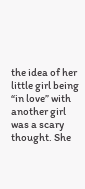the idea of her little girl being “in love” with another girl was a scary thought. She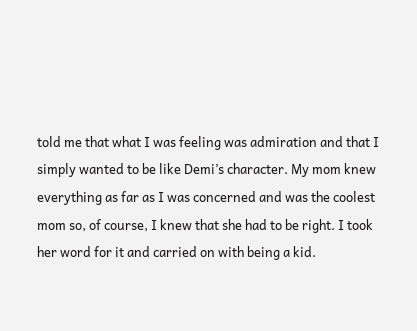told me that what I was feeling was admiration and that I simply wanted to be like Demi’s character. My mom knew everything as far as I was concerned and was the coolest mom so, of course, I knew that she had to be right. I took her word for it and carried on with being a kid.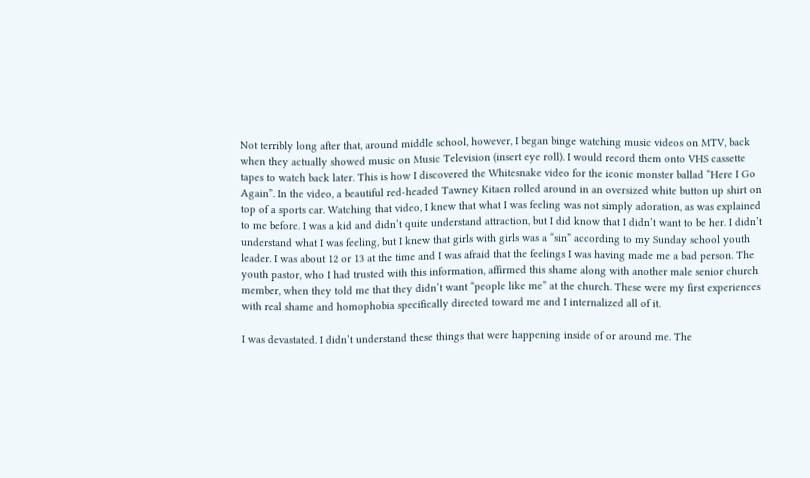Not terribly long after that, around middle school, however, I began binge watching music videos on MTV, back when they actually showed music on Music Television (insert eye roll). I would record them onto VHS cassette tapes to watch back later. This is how I discovered the Whitesnake video for the iconic monster ballad “Here I Go Again”. In the video, a beautiful red-headed Tawney Kitaen rolled around in an oversized white button up shirt on top of a sports car. Watching that video, I knew that what I was feeling was not simply adoration, as was explained to me before. I was a kid and didn’t quite understand attraction, but I did know that I didn’t want to be her. I didn’t understand what I was feeling, but I knew that girls with girls was a “sin” according to my Sunday school youth leader. I was about 12 or 13 at the time and I was afraid that the feelings I was having made me a bad person. The youth pastor, who I had trusted with this information, affirmed this shame along with another male senior church member, when they told me that they didn’t want “people like me” at the church. These were my first experiences with real shame and homophobia specifically directed toward me and I internalized all of it.

I was devastated. I didn’t understand these things that were happening inside of or around me. The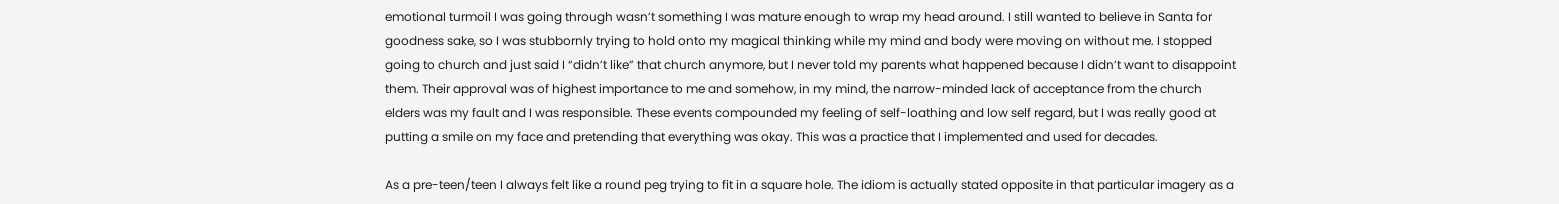emotional turmoil I was going through wasn’t something I was mature enough to wrap my head around. I still wanted to believe in Santa for goodness sake, so I was stubbornly trying to hold onto my magical thinking while my mind and body were moving on without me. I stopped going to church and just said I “didn’t like” that church anymore, but I never told my parents what happened because I didn’t want to disappoint them. Their approval was of highest importance to me and somehow, in my mind, the narrow-minded lack of acceptance from the church elders was my fault and I was responsible. These events compounded my feeling of self-loathing and low self regard, but I was really good at putting a smile on my face and pretending that everything was okay. This was a practice that I implemented and used for decades.

As a pre-teen/teen I always felt like a round peg trying to fit in a square hole. The idiom is actually stated opposite in that particular imagery as a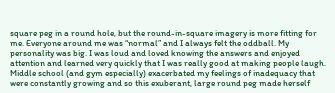square peg in a round hole, but the round-in-square imagery is more fitting for me. Everyone around me was “normal” and I always felt the oddball. My personality was big. I was loud and loved knowing the answers and enjoyed attention and learned very quickly that I was really good at making people laugh. Middle school (and gym especially) exacerbated my feelings of inadequacy that were constantly growing and so this exuberant, large round peg made herself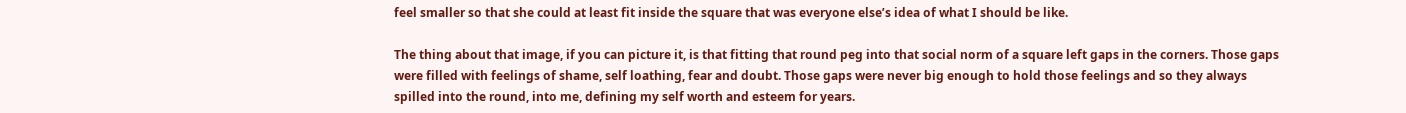feel smaller so that she could at least fit inside the square that was everyone else’s idea of what I should be like.

The thing about that image, if you can picture it, is that fitting that round peg into that social norm of a square left gaps in the corners. Those gaps were filled with feelings of shame, self loathing, fear and doubt. Those gaps were never big enough to hold those feelings and so they always spilled into the round, into me, defining my self worth and esteem for years.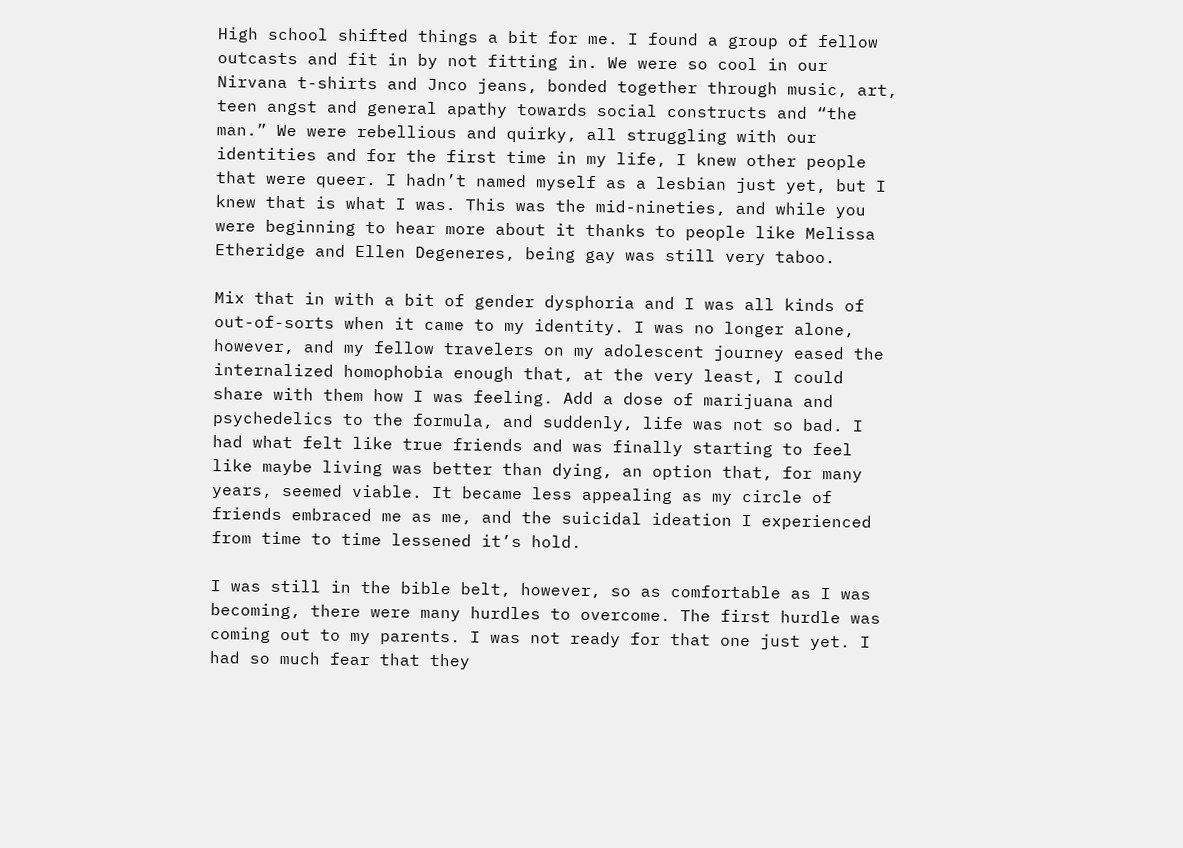High school shifted things a bit for me. I found a group of fellow outcasts and fit in by not fitting in. We were so cool in our Nirvana t-shirts and Jnco jeans, bonded together through music, art, teen angst and general apathy towards social constructs and “the man.” We were rebellious and quirky, all struggling with our identities and for the first time in my life, I knew other people that were queer. I hadn’t named myself as a lesbian just yet, but I knew that is what I was. This was the mid-nineties, and while you were beginning to hear more about it thanks to people like Melissa Etheridge and Ellen Degeneres, being gay was still very taboo.

Mix that in with a bit of gender dysphoria and I was all kinds of out-of-sorts when it came to my identity. I was no longer alone, however, and my fellow travelers on my adolescent journey eased the internalized homophobia enough that, at the very least, I could share with them how I was feeling. Add a dose of marijuana and psychedelics to the formula, and suddenly, life was not so bad. I had what felt like true friends and was finally starting to feel like maybe living was better than dying, an option that, for many years, seemed viable. It became less appealing as my circle of friends embraced me as me, and the suicidal ideation I experienced from time to time lessened it’s hold.

I was still in the bible belt, however, so as comfortable as I was becoming, there were many hurdles to overcome. The first hurdle was coming out to my parents. I was not ready for that one just yet. I had so much fear that they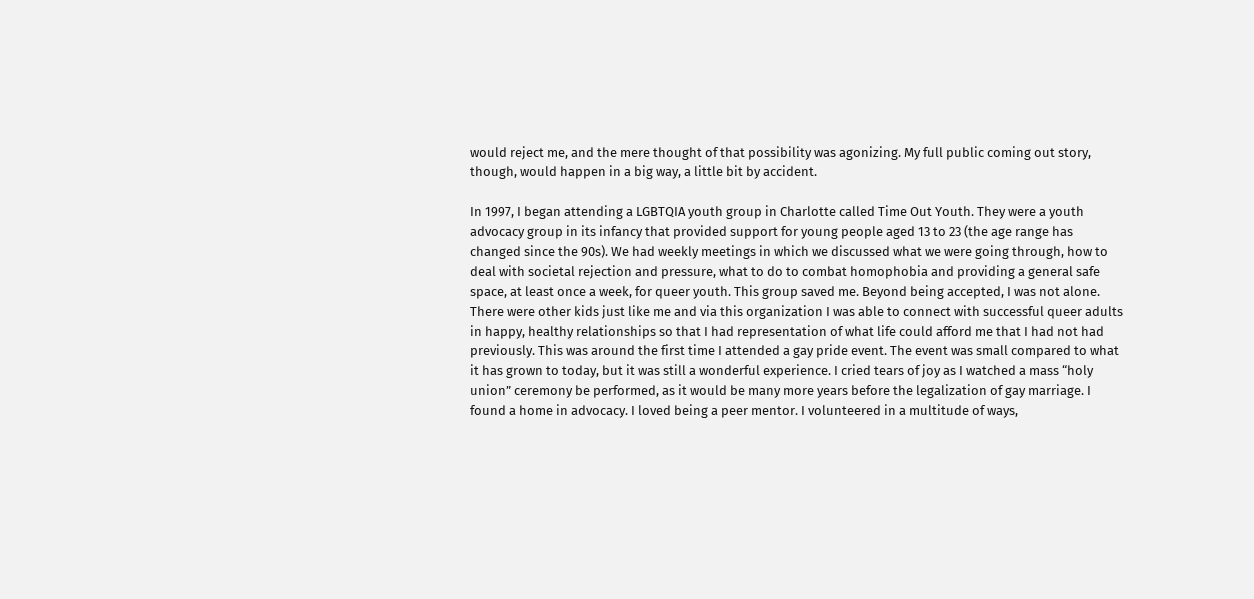would reject me, and the mere thought of that possibility was agonizing. My full public coming out story, though, would happen in a big way, a little bit by accident.

In 1997, I began attending a LGBTQIA youth group in Charlotte called Time Out Youth. They were a youth advocacy group in its infancy that provided support for young people aged 13 to 23 (the age range has changed since the 90s). We had weekly meetings in which we discussed what we were going through, how to deal with societal rejection and pressure, what to do to combat homophobia and providing a general safe space, at least once a week, for queer youth. This group saved me. Beyond being accepted, I was not alone. There were other kids just like me and via this organization I was able to connect with successful queer adults in happy, healthy relationships so that I had representation of what life could afford me that I had not had previously. This was around the first time I attended a gay pride event. The event was small compared to what it has grown to today, but it was still a wonderful experience. I cried tears of joy as I watched a mass “holy union” ceremony be performed, as it would be many more years before the legalization of gay marriage. I found a home in advocacy. I loved being a peer mentor. I volunteered in a multitude of ways,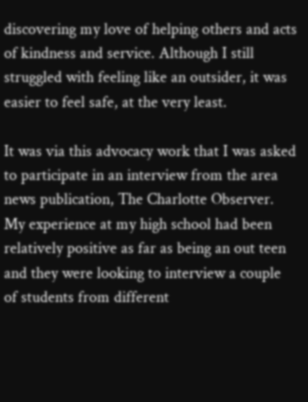discovering my love of helping others and acts of kindness and service. Although I still struggled with feeling like an outsider, it was easier to feel safe, at the very least.

It was via this advocacy work that I was asked to participate in an interview from the area news publication, The Charlotte Observer. My experience at my high school had been relatively positive as far as being an out teen and they were looking to interview a couple of students from different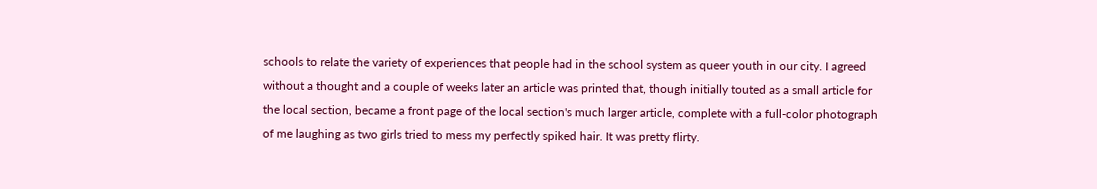schools to relate the variety of experiences that people had in the school system as queer youth in our city. I agreed without a thought and a couple of weeks later an article was printed that, though initially touted as a small article for the local section, became a front page of the local section's much larger article, complete with a full-color photograph of me laughing as two girls tried to mess my perfectly spiked hair. It was pretty flirty.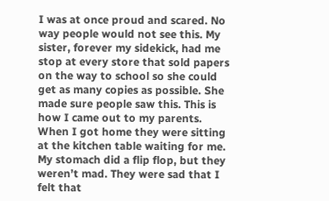I was at once proud and scared. No way people would not see this. My sister, forever my sidekick, had me stop at every store that sold papers on the way to school so she could get as many copies as possible. She made sure people saw this. This is how I came out to my parents. When I got home they were sitting at the kitchen table waiting for me. My stomach did a flip flop, but they weren’t mad. They were sad that I felt that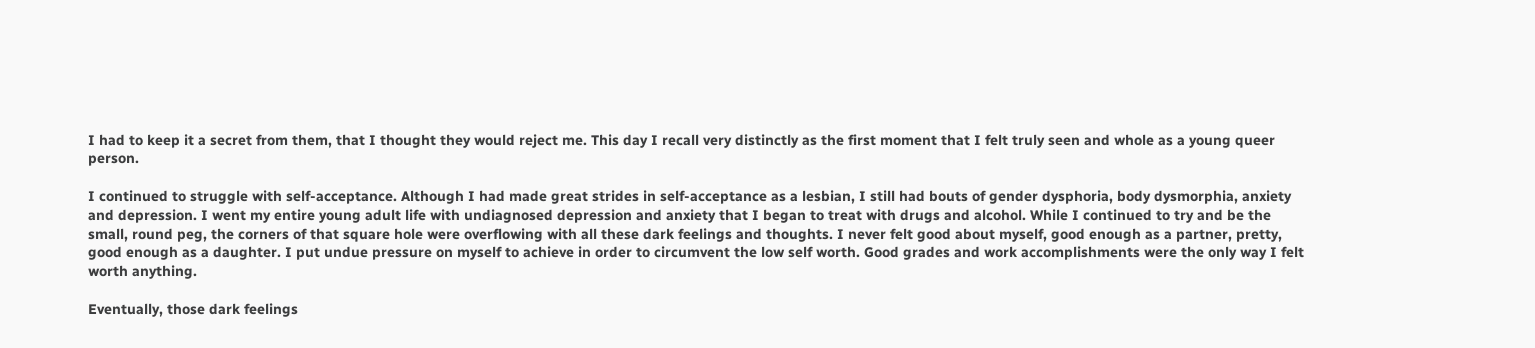I had to keep it a secret from them, that I thought they would reject me. This day I recall very distinctly as the first moment that I felt truly seen and whole as a young queer person.

I continued to struggle with self-acceptance. Although I had made great strides in self-acceptance as a lesbian, I still had bouts of gender dysphoria, body dysmorphia, anxiety and depression. I went my entire young adult life with undiagnosed depression and anxiety that I began to treat with drugs and alcohol. While I continued to try and be the small, round peg, the corners of that square hole were overflowing with all these dark feelings and thoughts. I never felt good about myself, good enough as a partner, pretty, good enough as a daughter. I put undue pressure on myself to achieve in order to circumvent the low self worth. Good grades and work accomplishments were the only way I felt worth anything.

Eventually, those dark feelings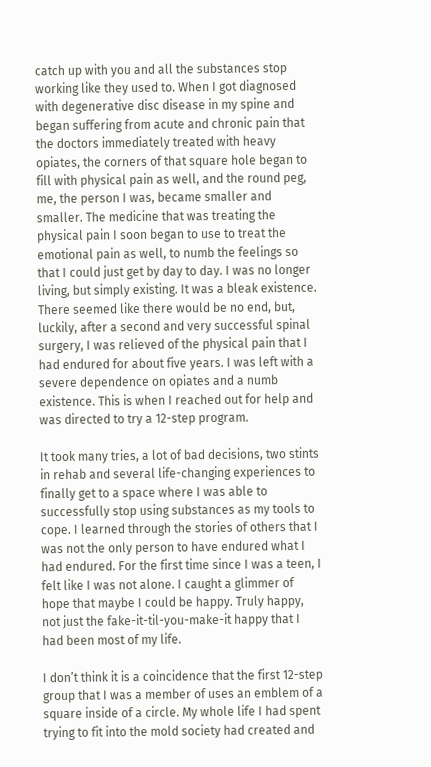catch up with you and all the substances stop working like they used to. When I got diagnosed with degenerative disc disease in my spine and began suffering from acute and chronic pain that the doctors immediately treated with heavy opiates, the corners of that square hole began to fill with physical pain as well, and the round peg, me, the person I was, became smaller and smaller. The medicine that was treating the physical pain I soon began to use to treat the emotional pain as well, to numb the feelings so that I could just get by day to day. I was no longer living, but simply existing. It was a bleak existence. There seemed like there would be no end, but, luckily, after a second and very successful spinal surgery, I was relieved of the physical pain that I had endured for about five years. I was left with a severe dependence on opiates and a numb existence. This is when I reached out for help and was directed to try a 12-step program.

It took many tries, a lot of bad decisions, two stints in rehab and several life-changing experiences to finally get to a space where I was able to successfully stop using substances as my tools to cope. I learned through the stories of others that I was not the only person to have endured what I had endured. For the first time since I was a teen, I felt like I was not alone. I caught a glimmer of hope that maybe I could be happy. Truly happy, not just the fake-it-til-you-make-it happy that I had been most of my life.

I don’t think it is a coincidence that the first 12-step group that I was a member of uses an emblem of a square inside of a circle. My whole life I had spent trying to fit into the mold society had created and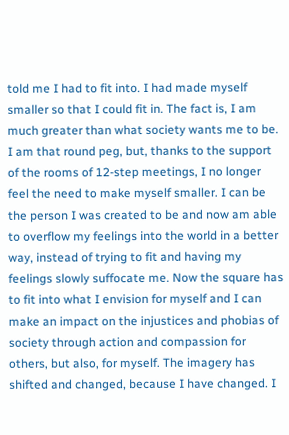told me I had to fit into. I had made myself smaller so that I could fit in. The fact is, I am much greater than what society wants me to be. I am that round peg, but, thanks to the support of the rooms of 12-step meetings, I no longer feel the need to make myself smaller. I can be the person I was created to be and now am able to overflow my feelings into the world in a better way, instead of trying to fit and having my feelings slowly suffocate me. Now the square has to fit into what I envision for myself and I can make an impact on the injustices and phobias of society through action and compassion for others, but also, for myself. The imagery has shifted and changed, because I have changed. I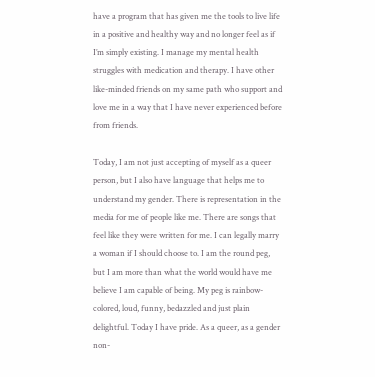have a program that has given me the tools to live life in a positive and healthy way and no longer feel as if I’m simply existing. I manage my mental health struggles with medication and therapy. I have other like-minded friends on my same path who support and love me in a way that I have never experienced before from friends.

Today, I am not just accepting of myself as a queer person, but I also have language that helps me to understand my gender. There is representation in the media for me of people like me. There are songs that feel like they were written for me. I can legally marry a woman if I should choose to. I am the round peg, but I am more than what the world would have me believe I am capable of being. My peg is rainbow-colored, loud, funny, bedazzled and just plain delightful. Today I have pride. As a queer, as a gender non-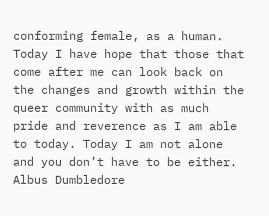conforming female, as a human. Today I have hope that those that come after me can look back on the changes and growth within the queer community with as much pride and reverence as I am able to today. Today I am not alone and you don’t have to be either. Albus Dumbledore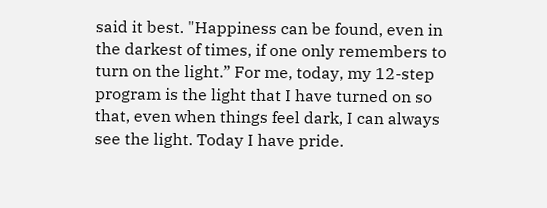said it best. "Happiness can be found, even in the darkest of times, if one only remembers to turn on the light.” For me, today, my 12-step program is the light that I have turned on so that, even when things feel dark, I can always see the light. Today I have pride.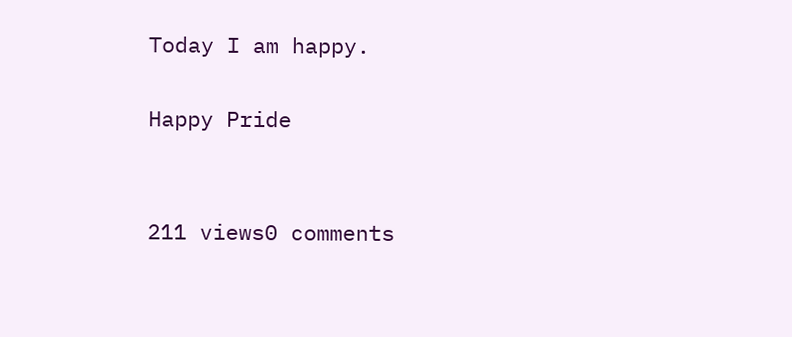Today I am happy.

Happy Pride


211 views0 comments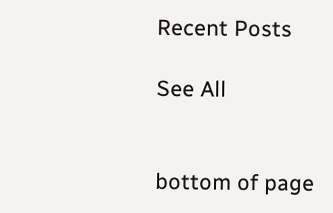Recent Posts

See All


bottom of page